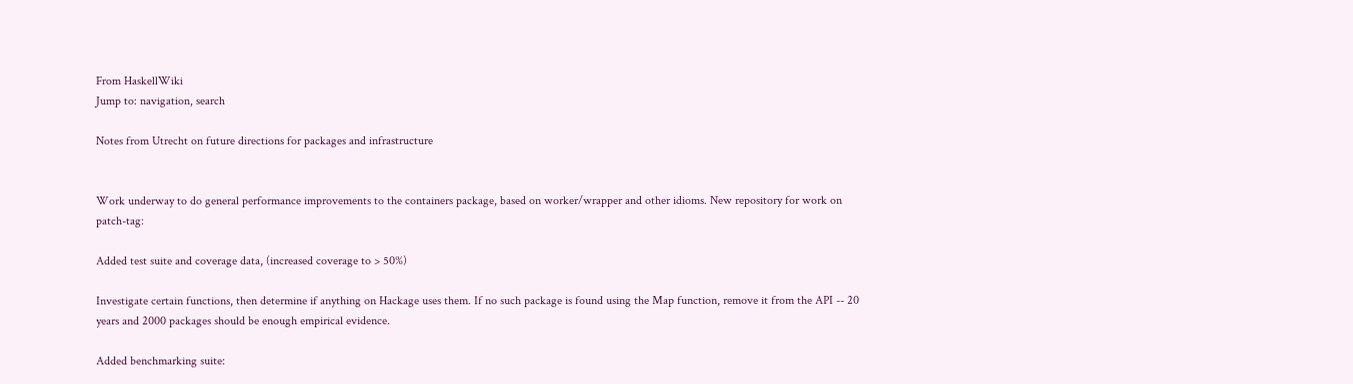From HaskellWiki
Jump to: navigation, search

Notes from Utrecht on future directions for packages and infrastructure


Work underway to do general performance improvements to the containers package, based on worker/wrapper and other idioms. New repository for work on patch-tag:

Added test suite and coverage data, (increased coverage to > 50%)

Investigate certain functions, then determine if anything on Hackage uses them. If no such package is found using the Map function, remove it from the API -- 20 years and 2000 packages should be enough empirical evidence.

Added benchmarking suite: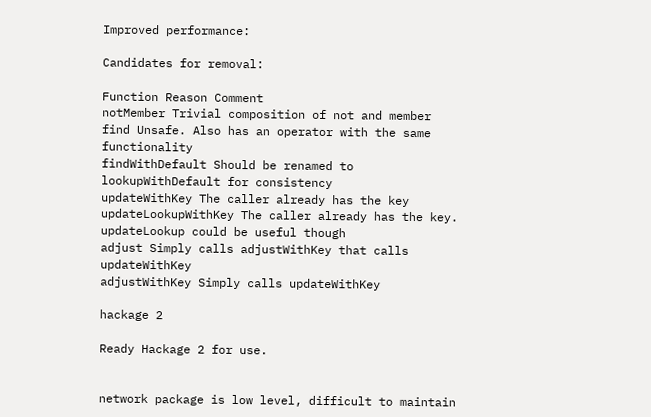Improved performance:

Candidates for removal:

Function Reason Comment
notMember Trivial composition of not and member
find Unsafe. Also has an operator with the same functionality
findWithDefault Should be renamed to lookupWithDefault for consistency
updateWithKey The caller already has the key
updateLookupWithKey The caller already has the key. updateLookup could be useful though
adjust Simply calls adjustWithKey that calls updateWithKey
adjustWithKey Simply calls updateWithKey

hackage 2

Ready Hackage 2 for use.


network package is low level, difficult to maintain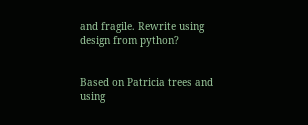and fragile. Rewrite using design from python?


Based on Patricia trees and using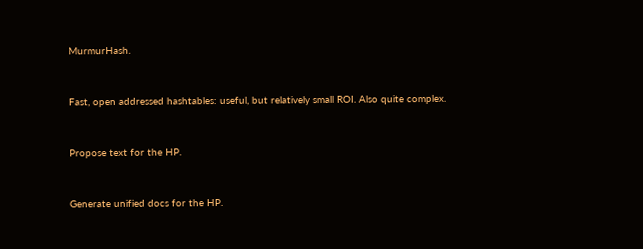MurmurHash.


Fast, open addressed hashtables: useful, but relatively small ROI. Also quite complex.


Propose text for the HP.


Generate unified docs for the HP.